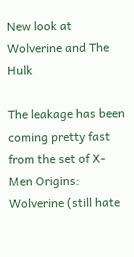New look at Wolverine and The Hulk

The leakage has been coming pretty fast from the set of X-Men Origins: Wolverine (still hate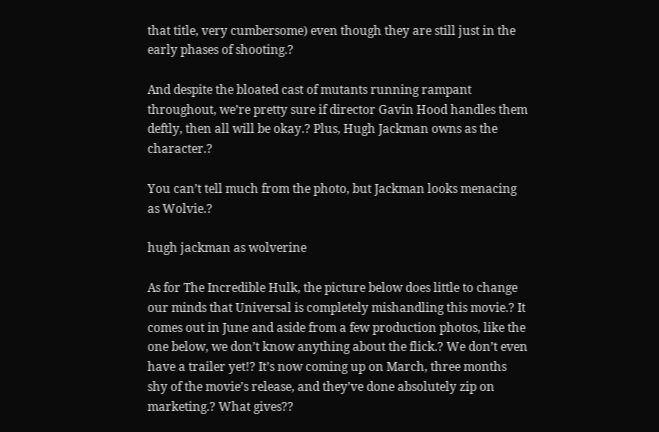that title, very cumbersome) even though they are still just in the early phases of shooting.?

And despite the bloated cast of mutants running rampant throughout, we’re pretty sure if director Gavin Hood handles them deftly, then all will be okay.? Plus, Hugh Jackman owns as the character.?

You can’t tell much from the photo, but Jackman looks menacing as Wolvie.?

hugh jackman as wolverine

As for The Incredible Hulk, the picture below does little to change our minds that Universal is completely mishandling this movie.? It comes out in June and aside from a few production photos, like the one below, we don’t know anything about the flick.? We don’t even have a trailer yet!? It’s now coming up on March, three months shy of the movie’s release, and they’ve done absolutely zip on marketing.? What gives??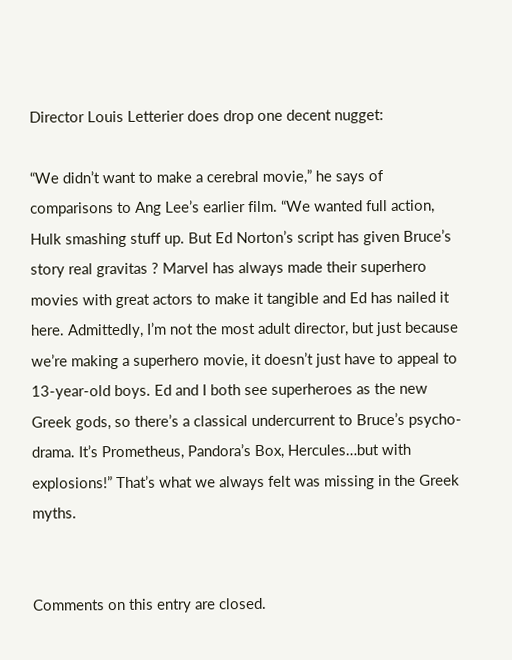Director Louis Letterier does drop one decent nugget:

“We didn’t want to make a cerebral movie,” he says of comparisons to Ang Lee’s earlier film. “We wanted full action, Hulk smashing stuff up. But Ed Norton’s script has given Bruce’s story real gravitas ? Marvel has always made their superhero movies with great actors to make it tangible and Ed has nailed it here. Admittedly, I’m not the most adult director, but just because we’re making a superhero movie, it doesn’t just have to appeal to 13-year-old boys. Ed and I both see superheroes as the new Greek gods, so there’s a classical undercurrent to Bruce’s psycho-drama. It’s Prometheus, Pandora’s Box, Hercules…but with explosions!” That’s what we always felt was missing in the Greek myths.


Comments on this entry are closed.